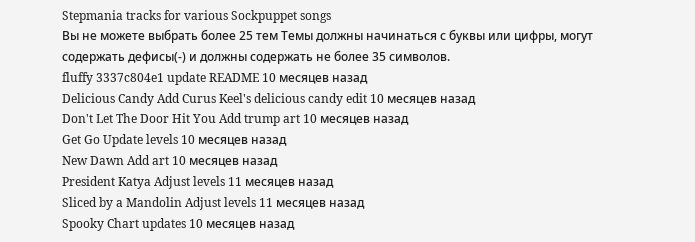Stepmania tracks for various Sockpuppet songs
Вы не можете выбрать более 25 тем Темы должны начинаться с буквы или цифры, могут содержать дефисы(-) и должны содержать не более 35 символов.
fluffy 3337c804e1 update README 10 месяцев назад
Delicious Candy Add Curus Keel's delicious candy edit 10 месяцев назад
Don't Let The Door Hit You Add trump art 10 месяцев назад
Get Go Update levels 10 месяцев назад
New Dawn Add art 10 месяцев назад
President Katya Adjust levels 11 месяцев назад
Sliced by a Mandolin Adjust levels 11 месяцев назад
Spooky Chart updates 10 месяцев назад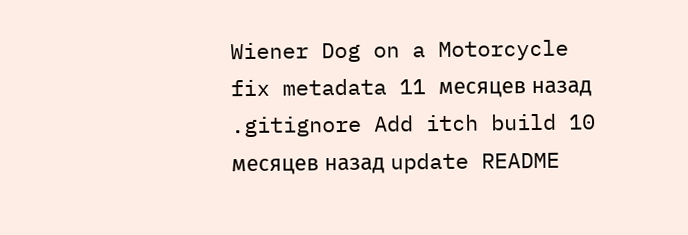Wiener Dog on a Motorcycle fix metadata 11 месяцев назад
.gitignore Add itch build 10 месяцев назад update README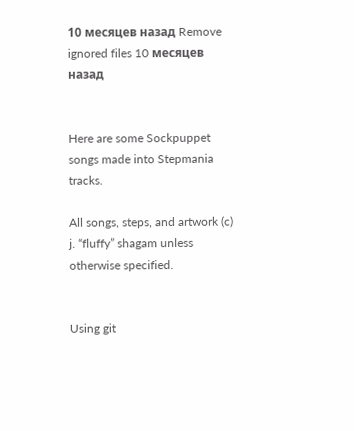10 месяцев назад Remove ignored files 10 месяцев назад


Here are some Sockpuppet songs made into Stepmania tracks.

All songs, steps, and artwork (c) j. “fluffy” shagam unless otherwise specified.


Using git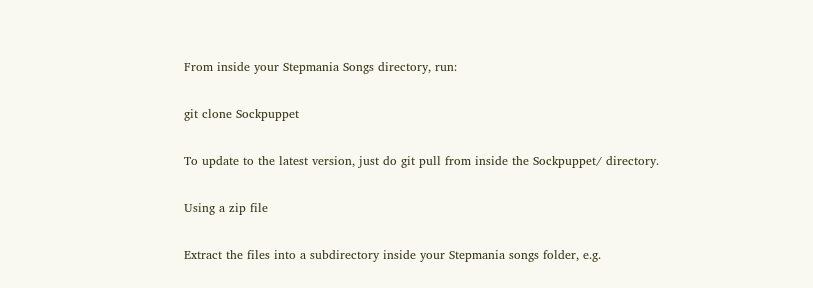From inside your Stepmania Songs directory, run:

git clone Sockpuppet

To update to the latest version, just do git pull from inside the Sockpuppet/ directory.

Using a zip file

Extract the files into a subdirectory inside your Stepmania songs folder, e.g.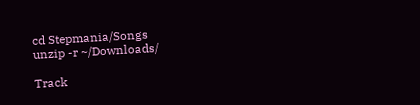cd Stepmania/Songs
unzip -r ~/Downloads/

Track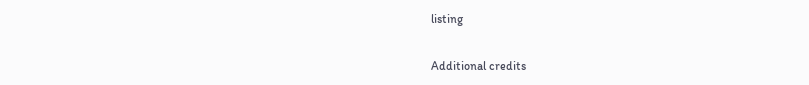listing

Additional credits